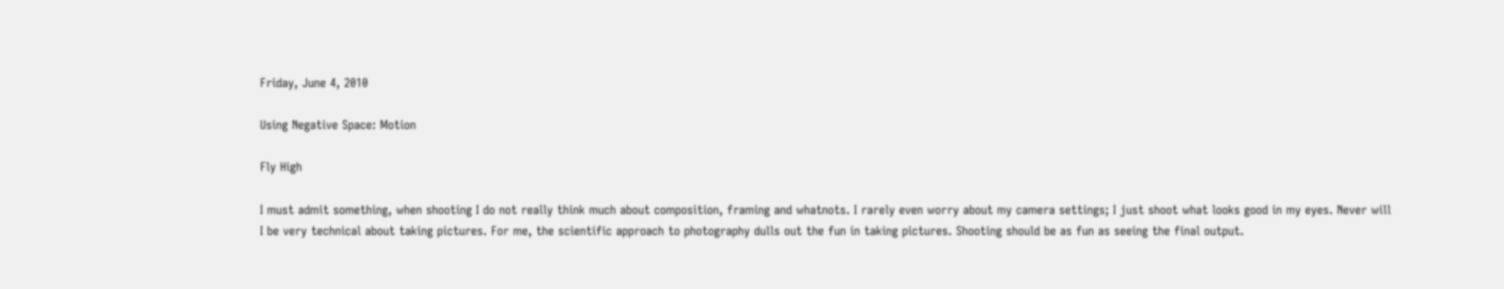Friday, June 4, 2010

Using Negative Space: Motion

Fly High

I must admit something, when shooting I do not really think much about composition, framing and whatnots. I rarely even worry about my camera settings; I just shoot what looks good in my eyes. Never will I be very technical about taking pictures. For me, the scientific approach to photography dulls out the fun in taking pictures. Shooting should be as fun as seeing the final output.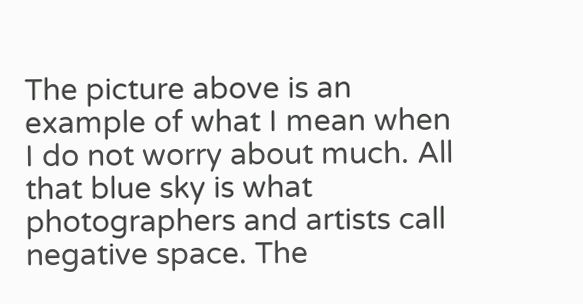The picture above is an example of what I mean when I do not worry about much. All that blue sky is what photographers and artists call negative space. The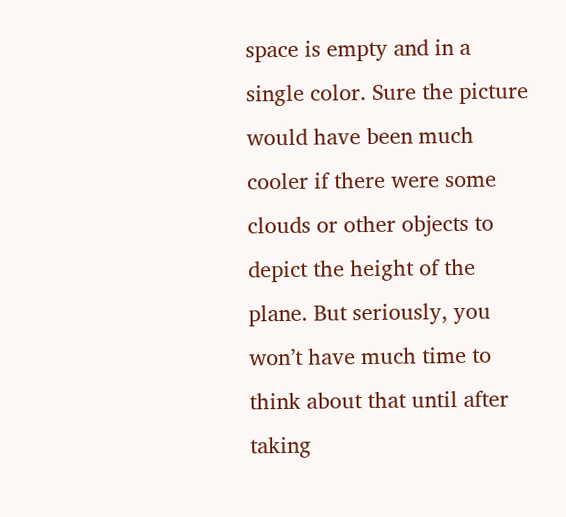space is empty and in a single color. Sure the picture would have been much cooler if there were some clouds or other objects to depict the height of the plane. But seriously, you won’t have much time to think about that until after taking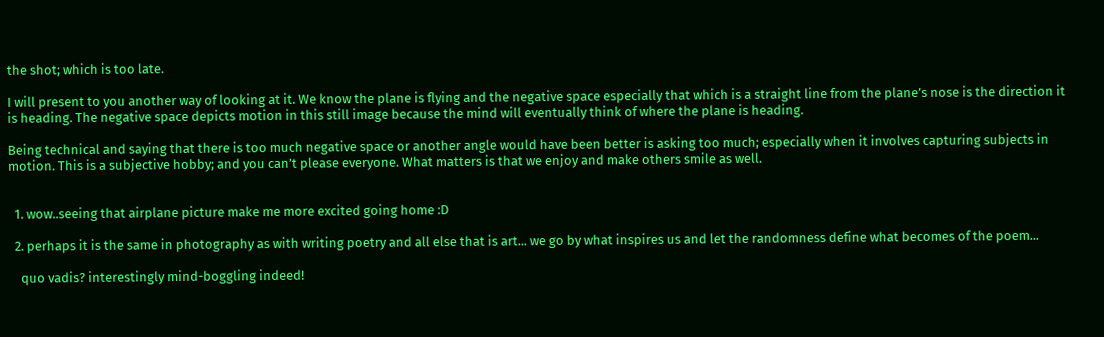the shot; which is too late.

I will present to you another way of looking at it. We know the plane is flying and the negative space especially that which is a straight line from the plane’s nose is the direction it is heading. The negative space depicts motion in this still image because the mind will eventually think of where the plane is heading.

Being technical and saying that there is too much negative space or another angle would have been better is asking too much; especially when it involves capturing subjects in motion. This is a subjective hobby; and you can’t please everyone. What matters is that we enjoy and make others smile as well.


  1. wow..seeing that airplane picture make me more excited going home :D

  2. perhaps it is the same in photography as with writing poetry and all else that is art... we go by what inspires us and let the randomness define what becomes of the poem...

    quo vadis? interestingly mind-boggling indeed!